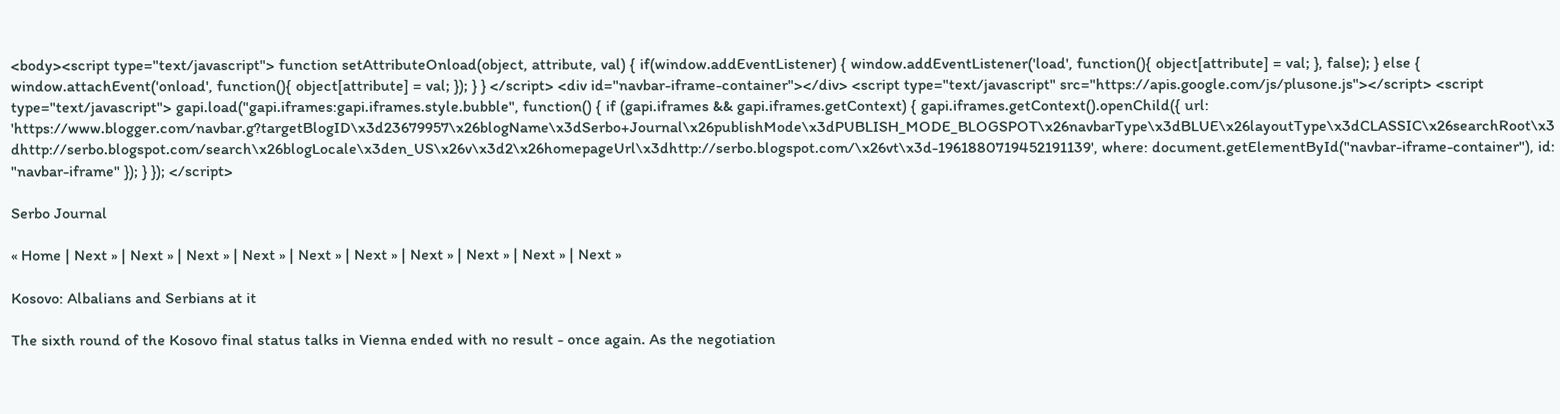<body><script type="text/javascript"> function setAttributeOnload(object, attribute, val) { if(window.addEventListener) { window.addEventListener('load', function(){ object[attribute] = val; }, false); } else { window.attachEvent('onload', function(){ object[attribute] = val; }); } } </script> <div id="navbar-iframe-container"></div> <script type="text/javascript" src="https://apis.google.com/js/plusone.js"></script> <script type="text/javascript"> gapi.load("gapi.iframes:gapi.iframes.style.bubble", function() { if (gapi.iframes && gapi.iframes.getContext) { gapi.iframes.getContext().openChild({ url: 'https://www.blogger.com/navbar.g?targetBlogID\x3d23679957\x26blogName\x3dSerbo+Journal\x26publishMode\x3dPUBLISH_MODE_BLOGSPOT\x26navbarType\x3dBLUE\x26layoutType\x3dCLASSIC\x26searchRoot\x3dhttp://serbo.blogspot.com/search\x26blogLocale\x3den_US\x26v\x3d2\x26homepageUrl\x3dhttp://serbo.blogspot.com/\x26vt\x3d-1961880719452191139', where: document.getElementById("navbar-iframe-container"), id: "navbar-iframe" }); } }); </script>

Serbo Journal

« Home | Next » | Next » | Next » | Next » | Next » | Next » | Next » | Next » | Next » | Next »

Kosovo: Albalians and Serbians at it

The sixth round of the Kosovo final status talks in Vienna ended with no result - once again. As the negotiation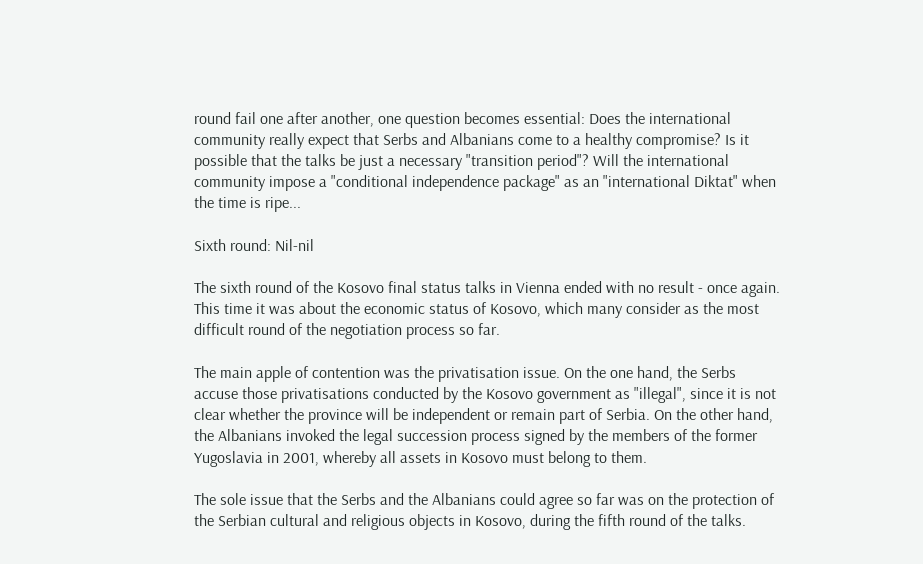round fail one after another, one question becomes essential: Does the international community really expect that Serbs and Albanians come to a healthy compromise? Is it possible that the talks be just a necessary "transition period"? Will the international community impose a "conditional independence package" as an "international Diktat" when the time is ripe...

Sixth round: Nil-nil

The sixth round of the Kosovo final status talks in Vienna ended with no result - once again. This time it was about the economic status of Kosovo, which many consider as the most difficult round of the negotiation process so far.

The main apple of contention was the privatisation issue. On the one hand, the Serbs accuse those privatisations conducted by the Kosovo government as "illegal", since it is not clear whether the province will be independent or remain part of Serbia. On the other hand, the Albanians invoked the legal succession process signed by the members of the former Yugoslavia in 2001, whereby all assets in Kosovo must belong to them.

The sole issue that the Serbs and the Albanians could agree so far was on the protection of the Serbian cultural and religious objects in Kosovo, during the fifth round of the talks.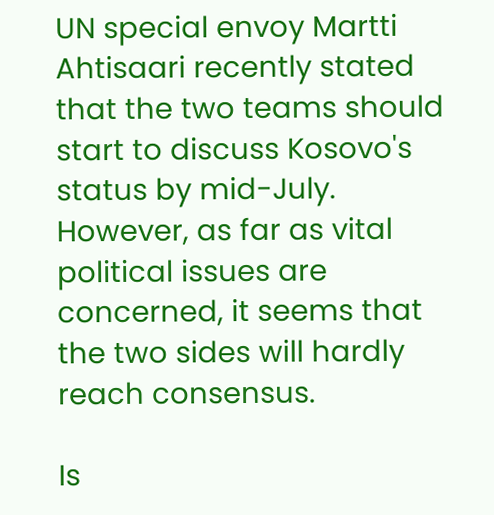UN special envoy Martti Ahtisaari recently stated that the two teams should start to discuss Kosovo's status by mid-July. However, as far as vital political issues are concerned, it seems that the two sides will hardly reach consensus.

Is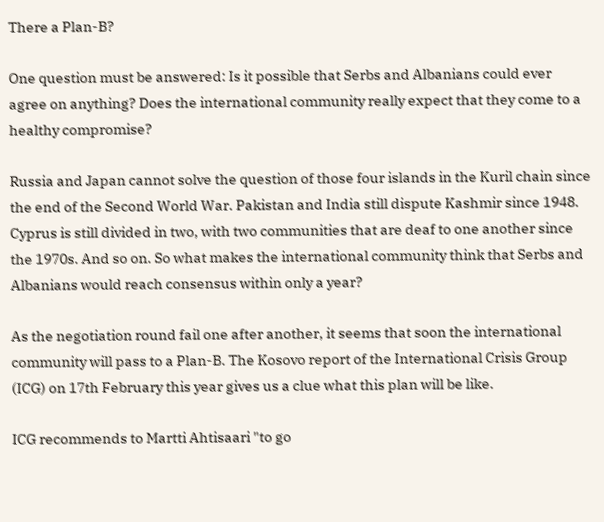There a Plan-B?

One question must be answered: Is it possible that Serbs and Albanians could ever agree on anything? Does the international community really expect that they come to a healthy compromise?

Russia and Japan cannot solve the question of those four islands in the Kuril chain since the end of the Second World War. Pakistan and India still dispute Kashmir since 1948. Cyprus is still divided in two, with two communities that are deaf to one another since the 1970s. And so on. So what makes the international community think that Serbs and Albanians would reach consensus within only a year?

As the negotiation round fail one after another, it seems that soon the international community will pass to a Plan-B. The Kosovo report of the International Crisis Group (ICG) on 17th February this year gives us a clue what this plan will be like.

ICG recommends to Martti Ahtisaari "to go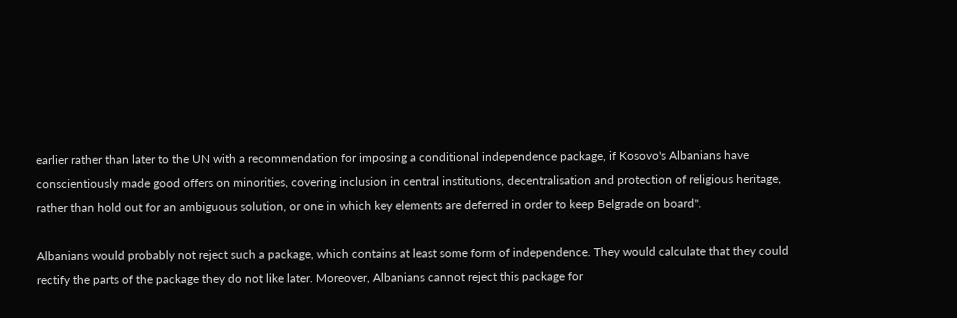earlier rather than later to the UN with a recommendation for imposing a conditional independence package, if Kosovo's Albanians have conscientiously made good offers on minorities, covering inclusion in central institutions, decentralisation and protection of religious heritage, rather than hold out for an ambiguous solution, or one in which key elements are deferred in order to keep Belgrade on board".

Albanians would probably not reject such a package, which contains at least some form of independence. They would calculate that they could rectify the parts of the package they do not like later. Moreover, Albanians cannot reject this package for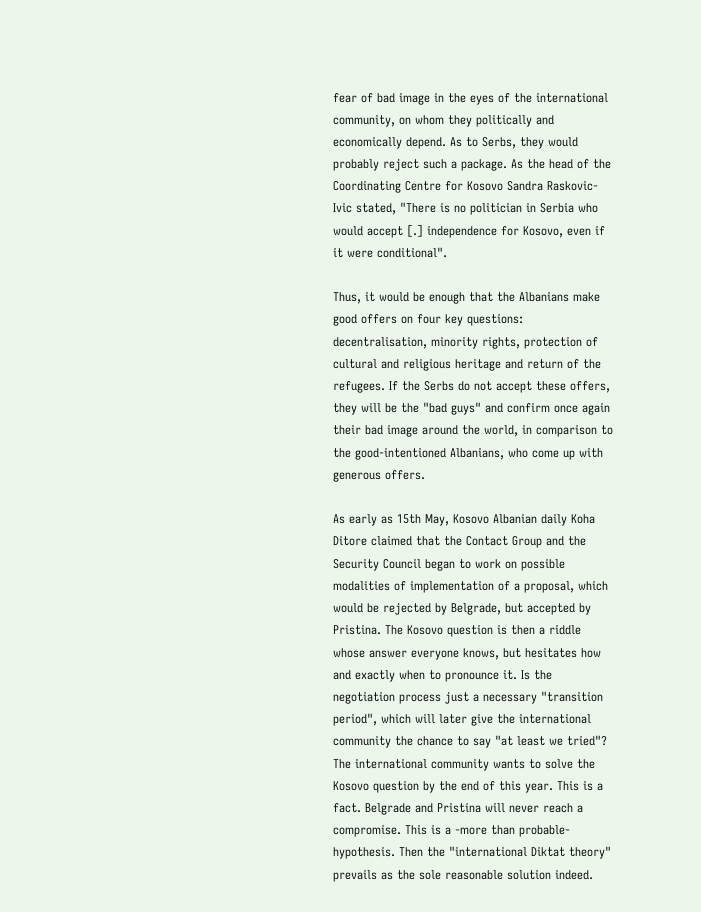fear of bad image in the eyes of the international community, on whom they politically and economically depend. As to Serbs, they would probably reject such a package. As the head of the Coordinating Centre for Kosovo Sandra Raskovic-Ivic stated, "There is no politician in Serbia who would accept [.] independence for Kosovo, even if it were conditional".

Thus, it would be enough that the Albanians make good offers on four key questions: decentralisation, minority rights, protection of cultural and religious heritage and return of the refugees. If the Serbs do not accept these offers, they will be the "bad guys" and confirm once again their bad image around the world, in comparison to the good-intentioned Albanians, who come up with generous offers.

As early as 15th May, Kosovo Albanian daily Koha Ditore claimed that the Contact Group and the Security Council began to work on possible modalities of implementation of a proposal, which would be rejected by Belgrade, but accepted by Pristina. The Kosovo question is then a riddle whose answer everyone knows, but hesitates how and exactly when to pronounce it. Is the negotiation process just a necessary "transition period", which will later give the international community the chance to say "at least we tried"? The international community wants to solve the Kosovo question by the end of this year. This is a fact. Belgrade and Pristina will never reach a compromise. This is a -more than probable- hypothesis. Then the "international Diktat theory" prevails as the sole reasonable solution indeed.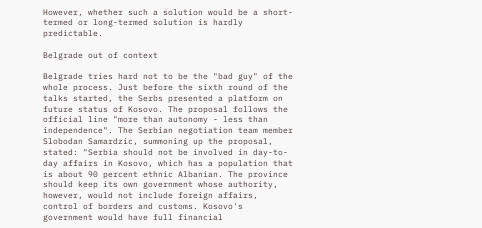However, whether such a solution would be a short-termed or long-termed solution is hardly predictable.

Belgrade out of context

Belgrade tries hard not to be the "bad guy" of the whole process. Just before the sixth round of the talks started, the Serbs presented a platform on future status of Kosovo. The proposal follows the official line "more than autonomy - less than independence". The Serbian negotiation team member Slobodan Samardzic, summoning up the proposal, stated: "Serbia should not be involved in day-to-day affairs in Kosovo, which has a population that is about 90 percent ethnic Albanian. The province should keep its own government whose authority, however, would not include foreign affairs, control of borders and customs. Kosovo's government would have full financial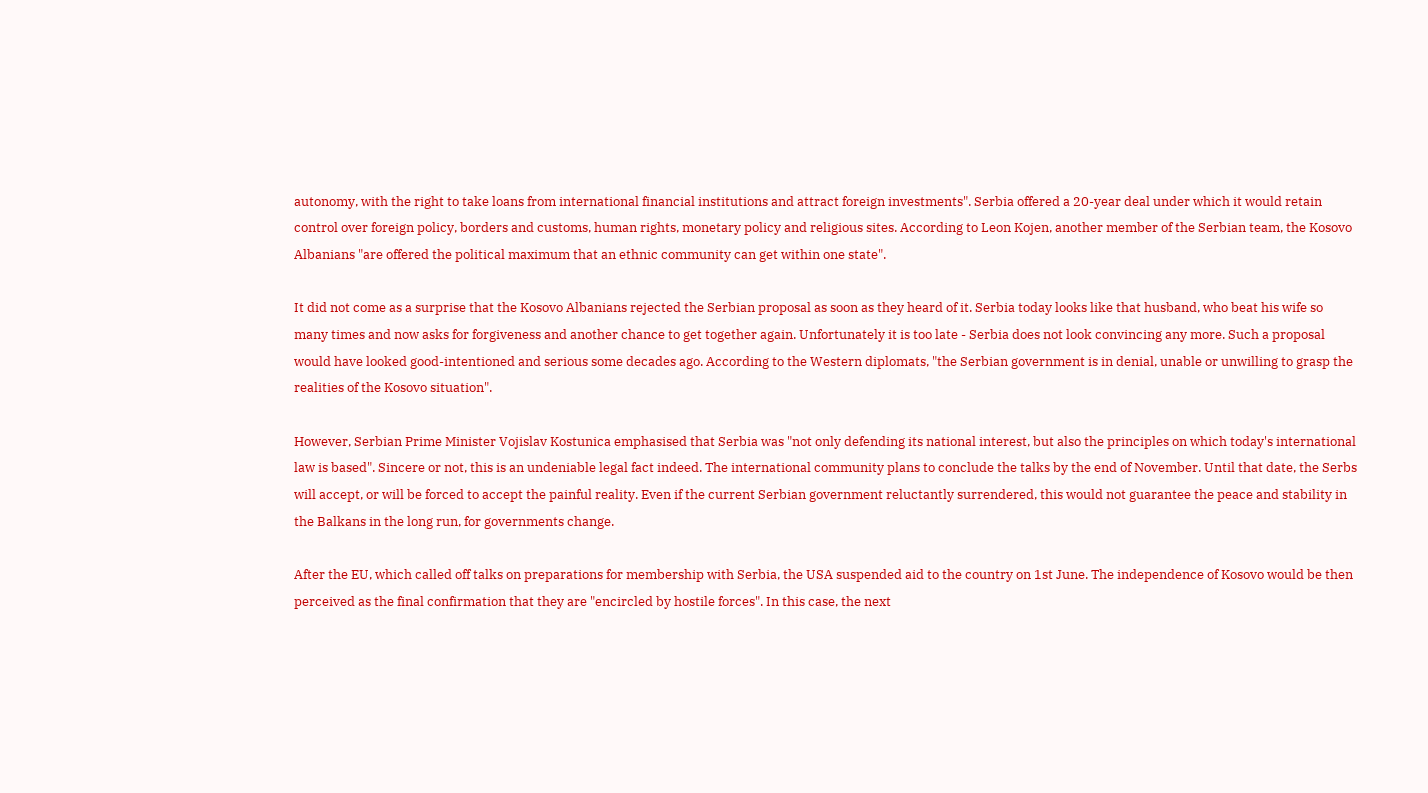autonomy, with the right to take loans from international financial institutions and attract foreign investments". Serbia offered a 20-year deal under which it would retain control over foreign policy, borders and customs, human rights, monetary policy and religious sites. According to Leon Kojen, another member of the Serbian team, the Kosovo Albanians "are offered the political maximum that an ethnic community can get within one state".

It did not come as a surprise that the Kosovo Albanians rejected the Serbian proposal as soon as they heard of it. Serbia today looks like that husband, who beat his wife so many times and now asks for forgiveness and another chance to get together again. Unfortunately it is too late - Serbia does not look convincing any more. Such a proposal would have looked good-intentioned and serious some decades ago. According to the Western diplomats, "the Serbian government is in denial, unable or unwilling to grasp the realities of the Kosovo situation".

However, Serbian Prime Minister Vojislav Kostunica emphasised that Serbia was "not only defending its national interest, but also the principles on which today's international law is based". Sincere or not, this is an undeniable legal fact indeed. The international community plans to conclude the talks by the end of November. Until that date, the Serbs will accept, or will be forced to accept the painful reality. Even if the current Serbian government reluctantly surrendered, this would not guarantee the peace and stability in the Balkans in the long run, for governments change.

After the EU, which called off talks on preparations for membership with Serbia, the USA suspended aid to the country on 1st June. The independence of Kosovo would be then perceived as the final confirmation that they are "encircled by hostile forces". In this case, the next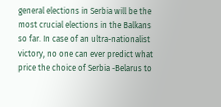general elections in Serbia will be the most crucial elections in the Balkans so far. In case of an ultra-nationalist victory, no one can ever predict what price the choice of Serbia -Belarus to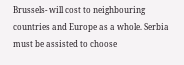Brussels- will cost to neighbouring countries and Europe as a whole. Serbia must be assisted to choose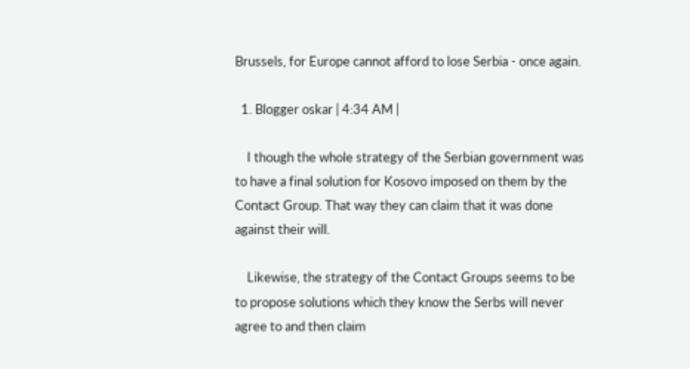Brussels, for Europe cannot afford to lose Serbia - once again.

  1. Blogger oskar | 4:34 AM |

    I though the whole strategy of the Serbian government was to have a final solution for Kosovo imposed on them by the Contact Group. That way they can claim that it was done against their will.

    Likewise, the strategy of the Contact Groups seems to be to propose solutions which they know the Serbs will never agree to and then claim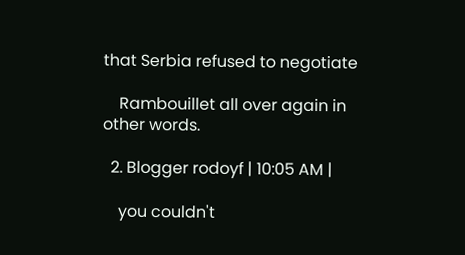that Serbia refused to negotiate

    Rambouillet all over again in other words.

  2. Blogger rodoyf | 10:05 AM |

    you couldn't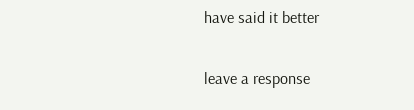have said it better

leave a response